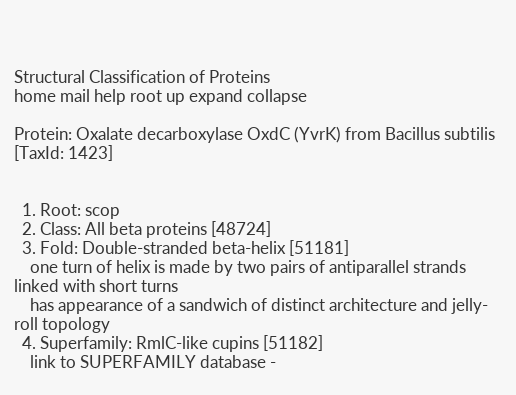Structural Classification of Proteins
home mail help root up expand collapse

Protein: Oxalate decarboxylase OxdC (YvrK) from Bacillus subtilis [TaxId: 1423]


  1. Root: scop
  2. Class: All beta proteins [48724]
  3. Fold: Double-stranded beta-helix [51181]
    one turn of helix is made by two pairs of antiparallel strands linked with short turns
    has appearance of a sandwich of distinct architecture and jelly-roll topology
  4. Superfamily: RmlC-like cupins [51182]
    link to SUPERFAMILY database -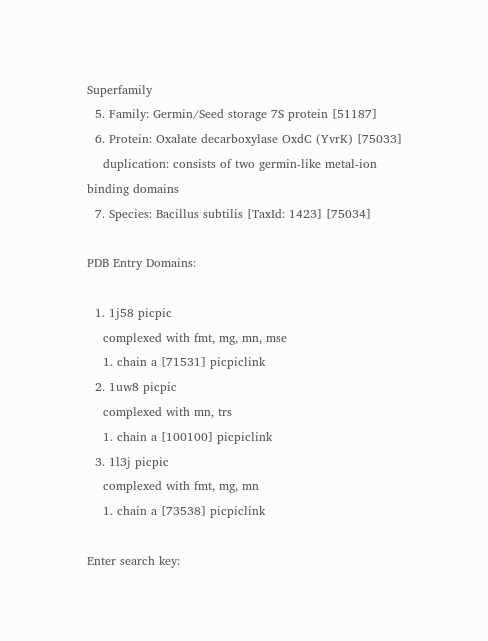Superfamily
  5. Family: Germin/Seed storage 7S protein [51187]
  6. Protein: Oxalate decarboxylase OxdC (YvrK) [75033]
    duplication: consists of two germin-like metal-ion binding domains
  7. Species: Bacillus subtilis [TaxId: 1423] [75034]

PDB Entry Domains:

  1. 1j58 picpic
    complexed with fmt, mg, mn, mse
    1. chain a [71531] picpiclink
  2. 1uw8 picpic
    complexed with mn, trs
    1. chain a [100100] picpiclink
  3. 1l3j picpic
    complexed with fmt, mg, mn
    1. chain a [73538] picpiclink

Enter search key: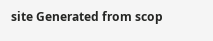site Generated from scop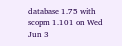database 1.75 with scopm 1.101 on Wed Jun 3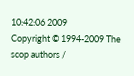10:42:06 2009
Copyright © 1994-2009 The scop authors /